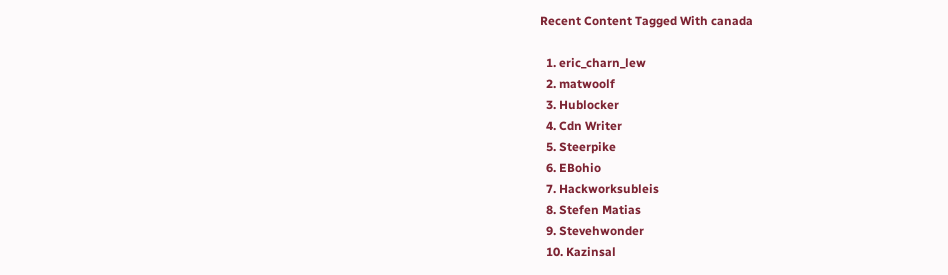Recent Content Tagged With canada

  1. eric_charn_lew
  2. matwoolf
  3. Hublocker
  4. Cdn Writer
  5. Steerpike
  6. EBohio
  7. Hackworksubleis
  8. Stefen Matias
  9. Stevehwonder
  10. Kazinsal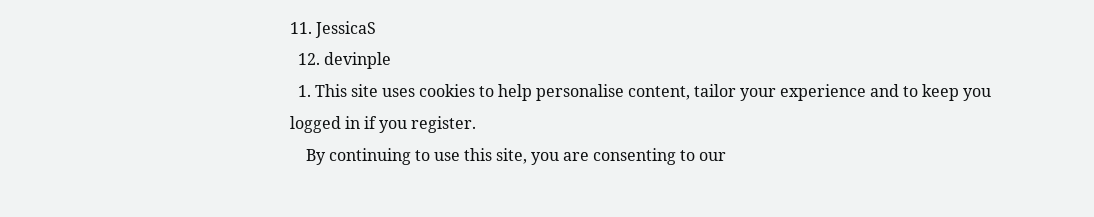11. JessicaS
  12. devinple
  1. This site uses cookies to help personalise content, tailor your experience and to keep you logged in if you register.
    By continuing to use this site, you are consenting to our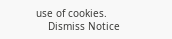use of cookies.
    Dismiss Notice